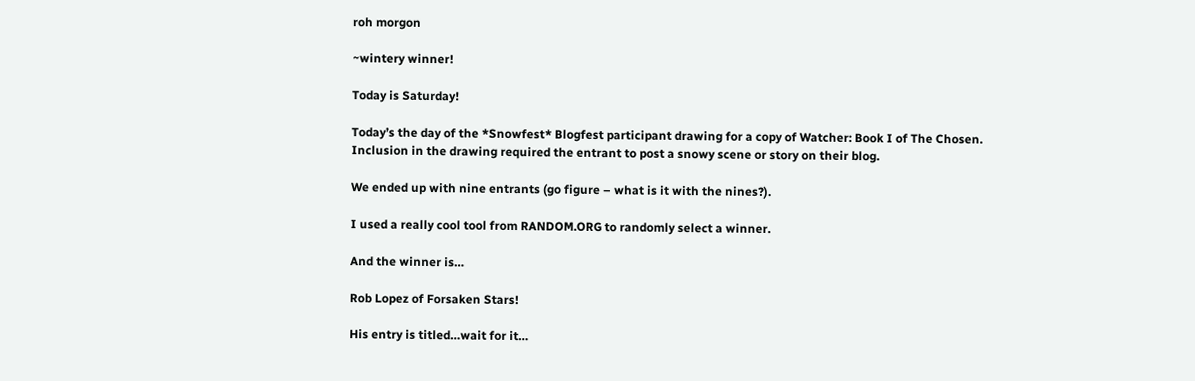roh morgon

~wintery winner!

Today is Saturday!

Today’s the day of the *Snowfest* Blogfest participant drawing for a copy of Watcher: Book I of The Chosen. Inclusion in the drawing required the entrant to post a snowy scene or story on their blog.

We ended up with nine entrants (go figure – what is it with the nines?).

I used a really cool tool from RANDOM.ORG to randomly select a winner.

And the winner is…

Rob Lopez of Forsaken Stars!

His entry is titled…wait for it…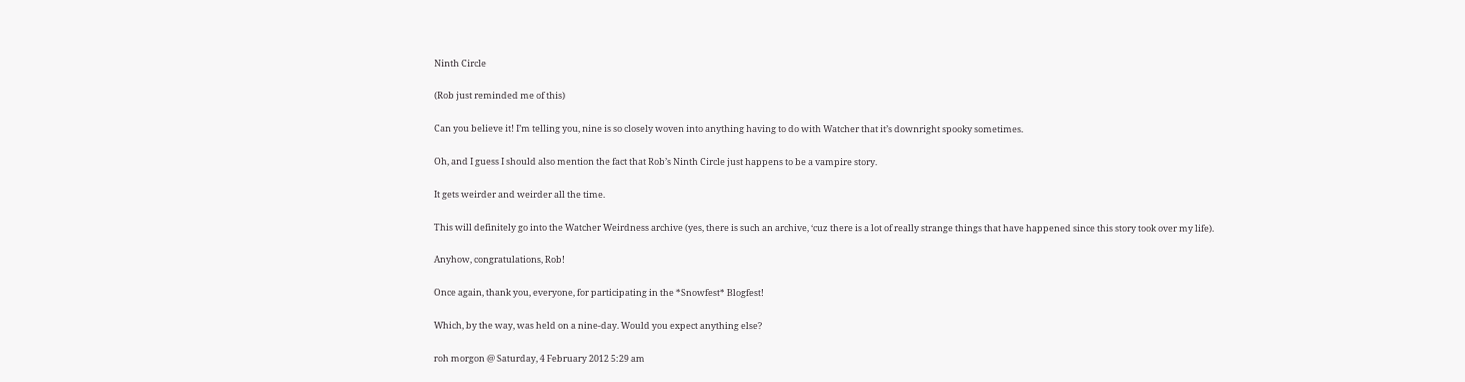Ninth Circle

(Rob just reminded me of this)

Can you believe it! I’m telling you, nine is so closely woven into anything having to do with Watcher that it’s downright spooky sometimes.

Oh, and I guess I should also mention the fact that Rob’s Ninth Circle just happens to be a vampire story.

It gets weirder and weirder all the time.

This will definitely go into the Watcher Weirdness archive (yes, there is such an archive, ‘cuz there is a lot of really strange things that have happened since this story took over my life).

Anyhow, congratulations, Rob!

Once again, thank you, everyone, for participating in the *Snowfest* Blogfest!

Which, by the way, was held on a nine-day. Would you expect anything else?

roh morgon @ Saturday, 4 February 2012 5:29 am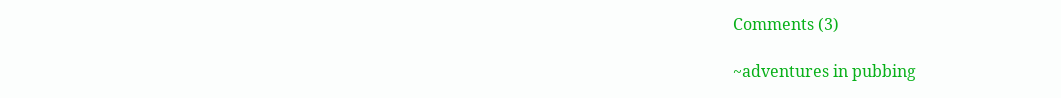Comments (3)

~adventures in pubbing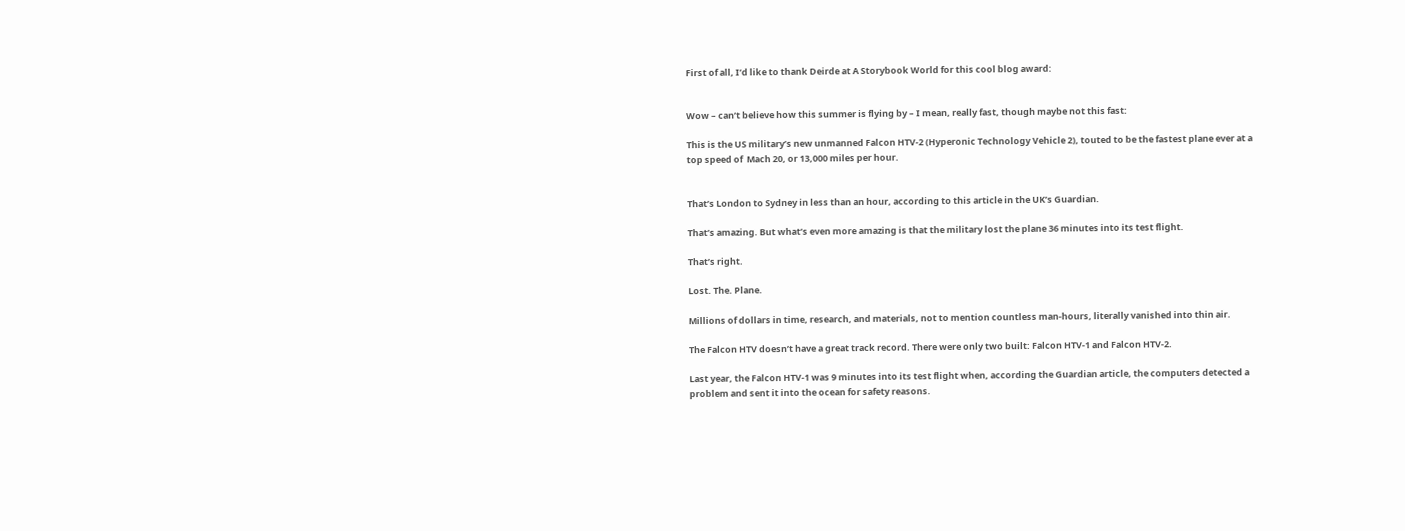First of all, I’d like to thank Deirde at A Storybook World for this cool blog award:


Wow – can’t believe how this summer is flying by – I mean, really fast, though maybe not this fast:

This is the US military’s new unmanned Falcon HTV-2 (Hyperonic Technology Vehicle 2), touted to be the fastest plane ever at a top speed of  Mach 20, or 13,000 miles per hour.


That’s London to Sydney in less than an hour, according to this article in the UK’s Guardian.

That’s amazing. But what’s even more amazing is that the military lost the plane 36 minutes into its test flight.

That’s right.

Lost. The. Plane.

Millions of dollars in time, research, and materials, not to mention countless man-hours, literally vanished into thin air.

The Falcon HTV doesn’t have a great track record. There were only two built: Falcon HTV-1 and Falcon HTV-2.

Last year, the Falcon HTV-1 was 9 minutes into its test flight when, according the Guardian article, the computers detected a problem and sent it into the ocean for safety reasons.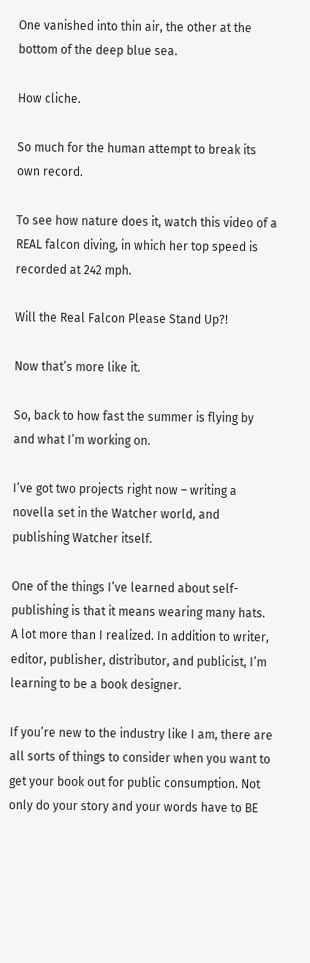One vanished into thin air, the other at the bottom of the deep blue sea.

How cliche.

So much for the human attempt to break its own record.

To see how nature does it, watch this video of a REAL falcon diving, in which her top speed is recorded at 242 mph.

Will the Real Falcon Please Stand Up?!

Now that’s more like it.

So, back to how fast the summer is flying by and what I’m working on.

I’ve got two projects right now – writing a novella set in the Watcher world, and publishing Watcher itself.

One of the things I’ve learned about self-publishing is that it means wearing many hats.  A lot more than I realized. In addition to writer, editor, publisher, distributor, and publicist, I’m learning to be a book designer.

If you’re new to the industry like I am, there are all sorts of things to consider when you want to get your book out for public consumption. Not only do your story and your words have to BE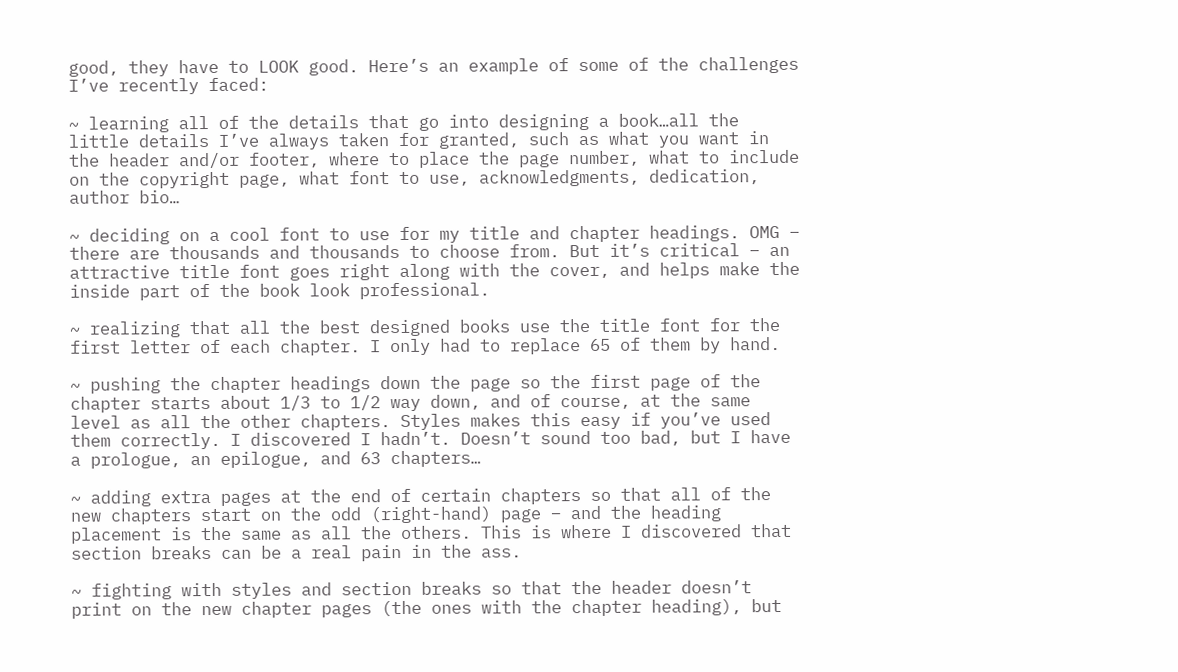good, they have to LOOK good. Here’s an example of some of the challenges I’ve recently faced:

~ learning all of the details that go into designing a book…all the little details I’ve always taken for granted, such as what you want in the header and/or footer, where to place the page number, what to include on the copyright page, what font to use, acknowledgments, dedication, author bio…

~ deciding on a cool font to use for my title and chapter headings. OMG – there are thousands and thousands to choose from. But it’s critical – an attractive title font goes right along with the cover, and helps make the inside part of the book look professional.

~ realizing that all the best designed books use the title font for the first letter of each chapter. I only had to replace 65 of them by hand.

~ pushing the chapter headings down the page so the first page of the chapter starts about 1/3 to 1/2 way down, and of course, at the same level as all the other chapters. Styles makes this easy if you’ve used them correctly. I discovered I hadn’t. Doesn’t sound too bad, but I have a prologue, an epilogue, and 63 chapters…

~ adding extra pages at the end of certain chapters so that all of the new chapters start on the odd (right-hand) page – and the heading placement is the same as all the others. This is where I discovered that section breaks can be a real pain in the ass.

~ fighting with styles and section breaks so that the header doesn’t print on the new chapter pages (the ones with the chapter heading), but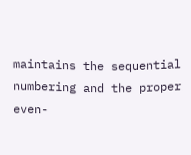maintains the sequential numbering and the proper even-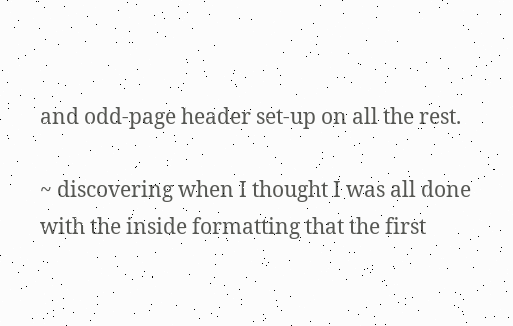and odd-page header set-up on all the rest.

~ discovering when I thought I was all done with the inside formatting that the first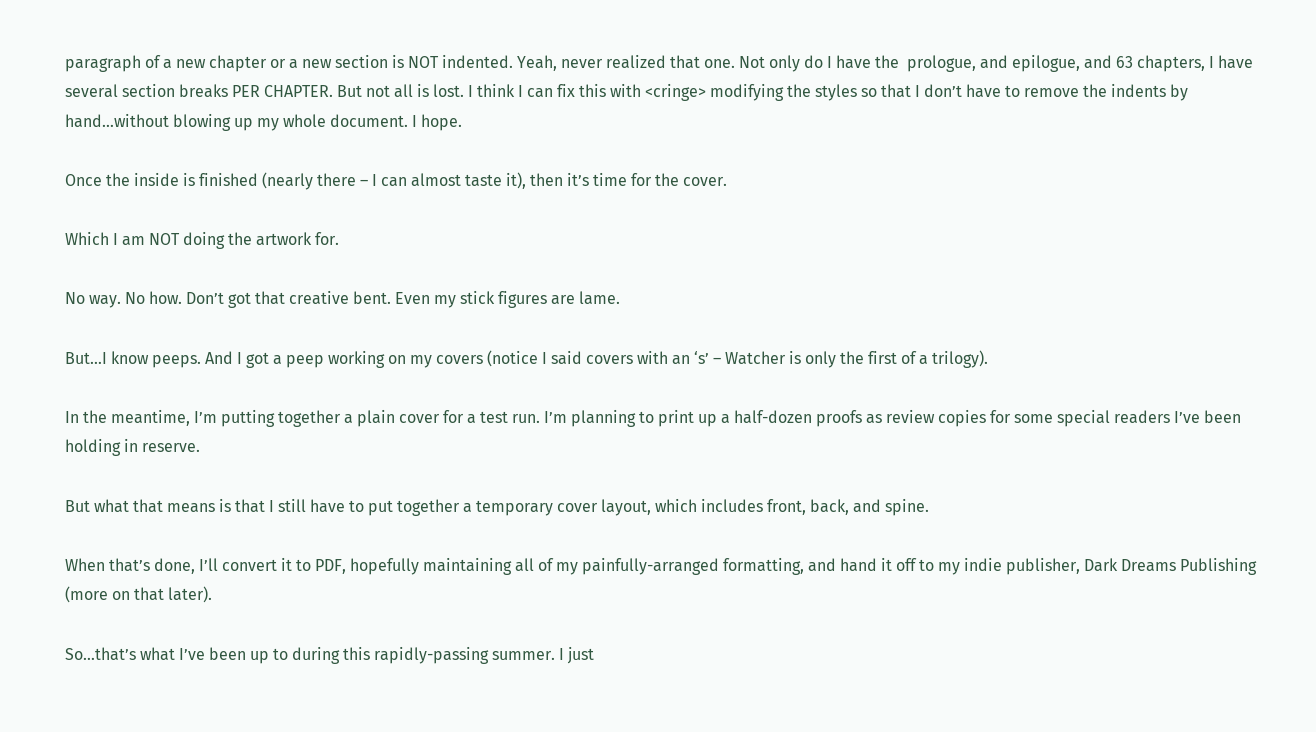paragraph of a new chapter or a new section is NOT indented. Yeah, never realized that one. Not only do I have the  prologue, and epilogue, and 63 chapters, I have several section breaks PER CHAPTER. But not all is lost. I think I can fix this with <cringe> modifying the styles so that I don’t have to remove the indents by hand…without blowing up my whole document. I hope.

Once the inside is finished (nearly there – I can almost taste it), then it’s time for the cover.

Which I am NOT doing the artwork for.

No way. No how. Don’t got that creative bent. Even my stick figures are lame.

But…I know peeps. And I got a peep working on my covers (notice I said covers with an ‘s’ – Watcher is only the first of a trilogy).

In the meantime, I’m putting together a plain cover for a test run. I’m planning to print up a half-dozen proofs as review copies for some special readers I’ve been holding in reserve.

But what that means is that I still have to put together a temporary cover layout, which includes front, back, and spine.

When that’s done, I’ll convert it to PDF, hopefully maintaining all of my painfully-arranged formatting, and hand it off to my indie publisher, Dark Dreams Publishing (more on that later).

So…that’s what I’ve been up to during this rapidly-passing summer. I just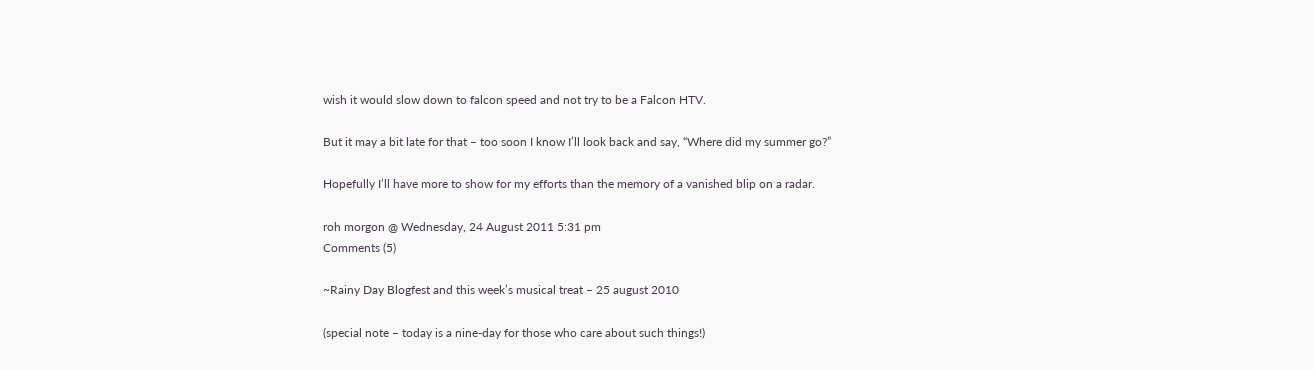wish it would slow down to falcon speed and not try to be a Falcon HTV.

But it may a bit late for that – too soon I know I’ll look back and say, “Where did my summer go?”

Hopefully I’ll have more to show for my efforts than the memory of a vanished blip on a radar.

roh morgon @ Wednesday, 24 August 2011 5:31 pm
Comments (5)

~Rainy Day Blogfest and this week’s musical treat – 25 august 2010

(special note – today is a nine-day for those who care about such things!)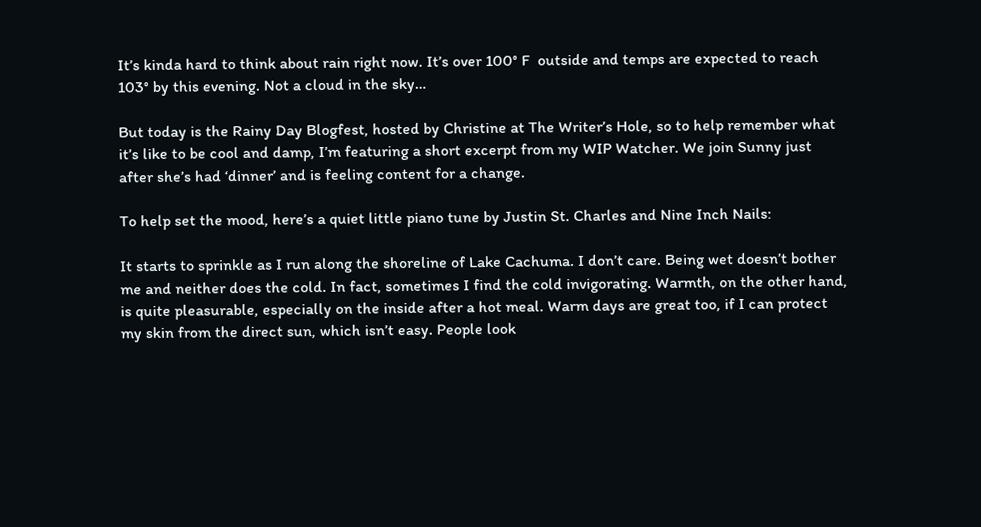It’s kinda hard to think about rain right now. It’s over 100° F  outside and temps are expected to reach 103° by this evening. Not a cloud in the sky…

But today is the Rainy Day Blogfest, hosted by Christine at The Writer’s Hole, so to help remember what it’s like to be cool and damp, I’m featuring a short excerpt from my WIP Watcher. We join Sunny just after she’s had ‘dinner’ and is feeling content for a change.

To help set the mood, here’s a quiet little piano tune by Justin St. Charles and Nine Inch Nails:

It starts to sprinkle as I run along the shoreline of Lake Cachuma. I don’t care. Being wet doesn’t bother me and neither does the cold. In fact, sometimes I find the cold invigorating. Warmth, on the other hand, is quite pleasurable, especially on the inside after a hot meal. Warm days are great too, if I can protect my skin from the direct sun, which isn’t easy. People look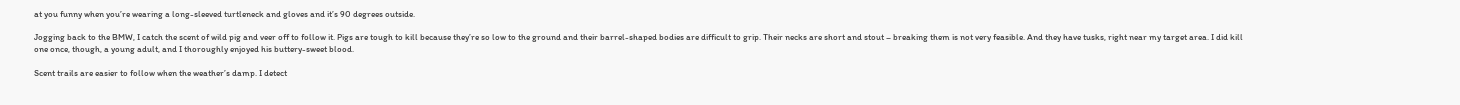at you funny when you’re wearing a long-sleeved turtleneck and gloves and it’s 90 degrees outside.

Jogging back to the BMW, I catch the scent of wild pig and veer off to follow it. Pigs are tough to kill because they’re so low to the ground and their barrel-shaped bodies are difficult to grip. Their necks are short and stout – breaking them is not very feasible. And they have tusks, right near my target area. I did kill one once, though, a young adult, and I thoroughly enjoyed his buttery-sweet blood.

Scent trails are easier to follow when the weather’s damp. I detect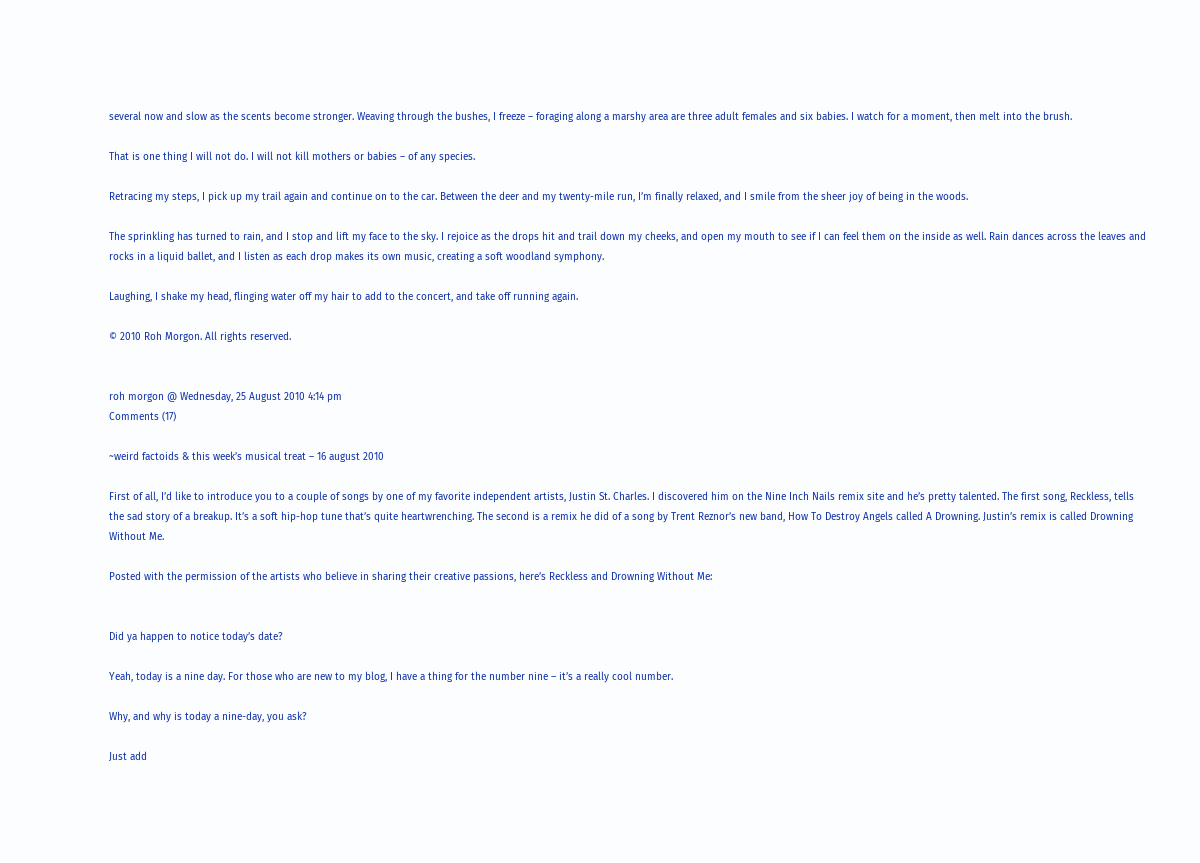several now and slow as the scents become stronger. Weaving through the bushes, I freeze – foraging along a marshy area are three adult females and six babies. I watch for a moment, then melt into the brush.

That is one thing I will not do. I will not kill mothers or babies – of any species.

Retracing my steps, I pick up my trail again and continue on to the car. Between the deer and my twenty-mile run, I’m finally relaxed, and I smile from the sheer joy of being in the woods.

The sprinkling has turned to rain, and I stop and lift my face to the sky. I rejoice as the drops hit and trail down my cheeks, and open my mouth to see if I can feel them on the inside as well. Rain dances across the leaves and rocks in a liquid ballet, and I listen as each drop makes its own music, creating a soft woodland symphony.

Laughing, I shake my head, flinging water off my hair to add to the concert, and take off running again.

© 2010 Roh Morgon. All rights reserved.


roh morgon @ Wednesday, 25 August 2010 4:14 pm
Comments (17)

~weird factoids & this week’s musical treat – 16 august 2010

First of all, I’d like to introduce you to a couple of songs by one of my favorite independent artists, Justin St. Charles. I discovered him on the Nine Inch Nails remix site and he’s pretty talented. The first song, Reckless, tells the sad story of a breakup. It’s a soft hip-hop tune that’s quite heartwrenching. The second is a remix he did of a song by Trent Reznor’s new band, How To Destroy Angels called A Drowning. Justin’s remix is called Drowning Without Me.

Posted with the permission of the artists who believe in sharing their creative passions, here’s Reckless and Drowning Without Me:


Did ya happen to notice today’s date?

Yeah, today is a nine day. For those who are new to my blog, I have a thing for the number nine – it’s a really cool number.

Why, and why is today a nine-day, you ask?

Just add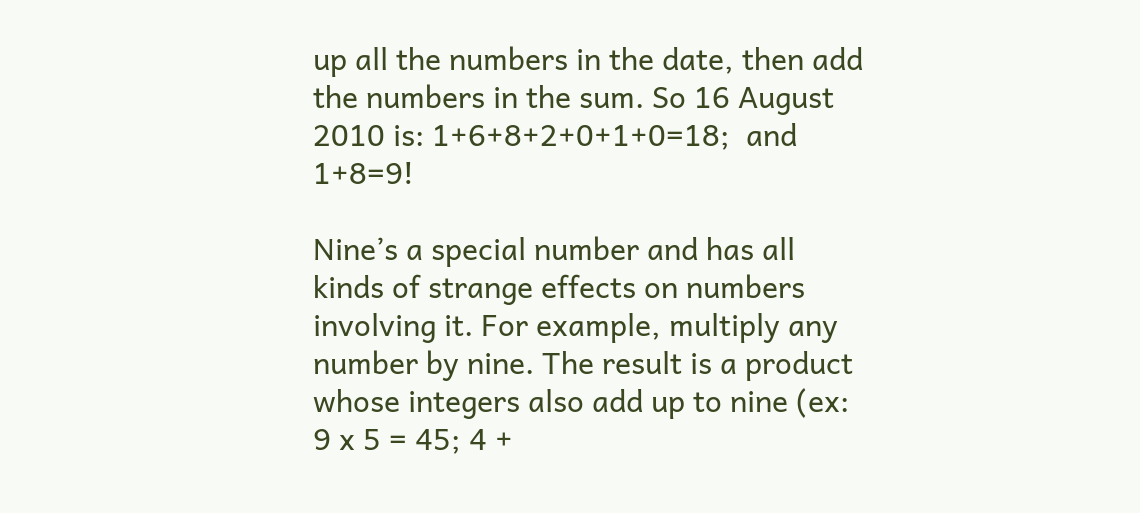up all the numbers in the date, then add the numbers in the sum. So 16 August 2010 is: 1+6+8+2+0+1+0=18;  and 1+8=9!

Nine’s a special number and has all kinds of strange effects on numbers involving it. For example, multiply any number by nine. The result is a product whose integers also add up to nine (ex: 9 x 5 = 45; 4 +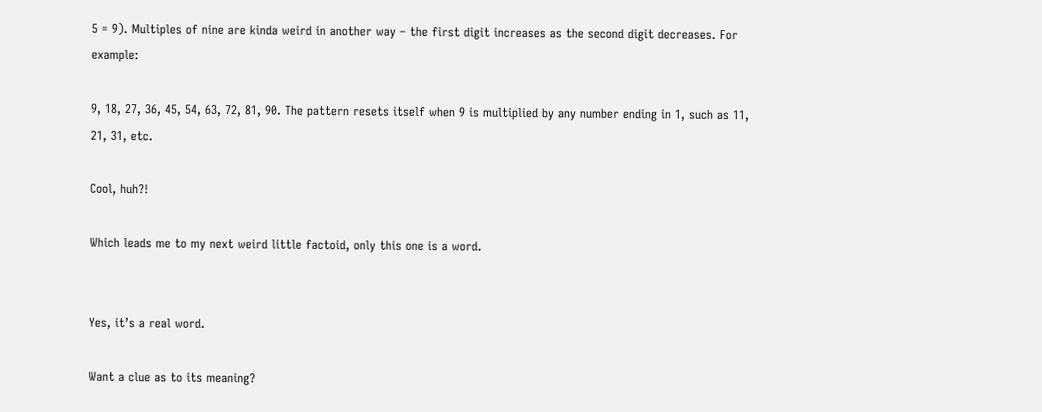5 = 9). Multiples of nine are kinda weird in another way – the first digit increases as the second digit decreases. For example:

9, 18, 27, 36, 45, 54, 63, 72, 81, 90. The pattern resets itself when 9 is multiplied by any number ending in 1, such as 11, 21, 31, etc.

Cool, huh?!

Which leads me to my next weird little factoid, only this one is a word.


Yes, it’s a real word.

Want a clue as to its meaning?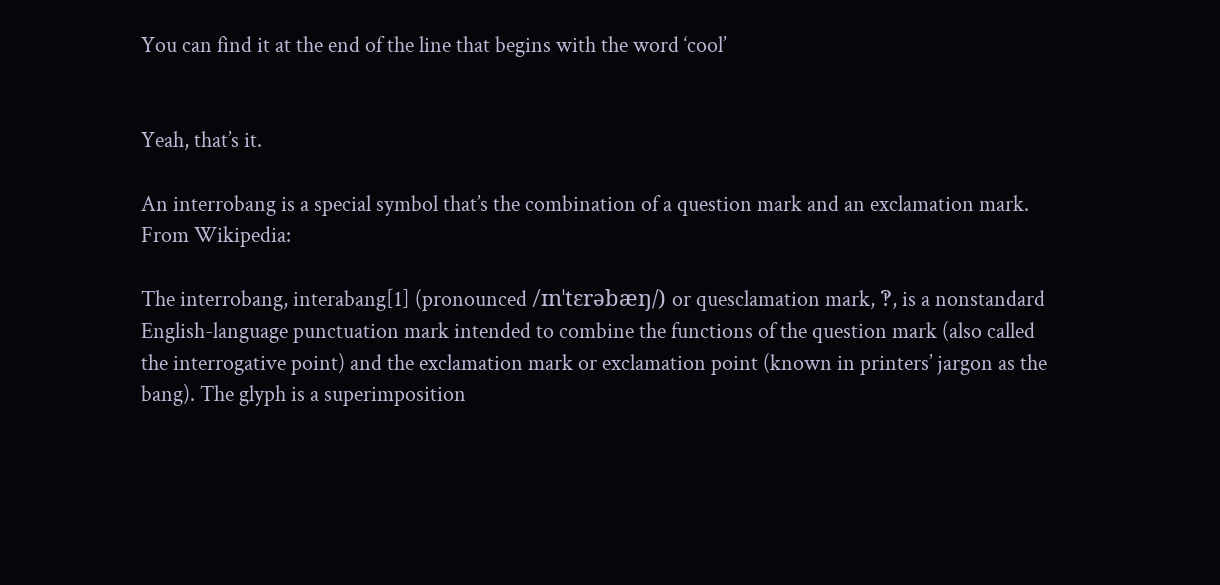You can find it at the end of the line that begins with the word ‘cool’


Yeah, that’s it.

An interrobang is a special symbol that’s the combination of a question mark and an exclamation mark. From Wikipedia:

The interrobang, interabang[1] (pronounced /ɪnˈtɛrəbæŋ/) or quesclamation mark, ‽, is a nonstandard English-language punctuation mark intended to combine the functions of the question mark (also called the interrogative point) and the exclamation mark or exclamation point (known in printers’ jargon as the bang). The glyph is a superimposition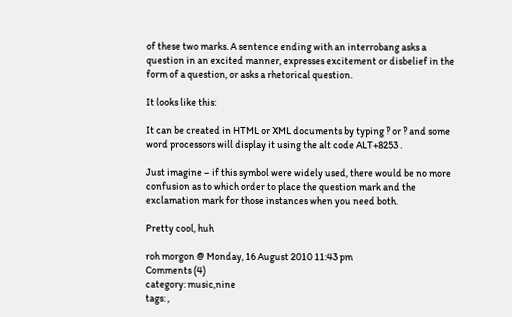of these two marks. A sentence ending with an interrobang asks a question in an excited manner, expresses excitement or disbelief in the form of a question, or asks a rhetorical question.

It looks like this:

It can be created in HTML or XML documents by typing ‽ or ‽ and some word processors will display it using the alt code ALT+8253 .

Just imagine – if this symbol were widely used, there would be no more confusion as to which order to place the question mark and the exclamation mark for those instances when you need both.

Pretty cool, huh

roh morgon @ Monday, 16 August 2010 11:43 pm
Comments (4)
category: music,nine
tags: ,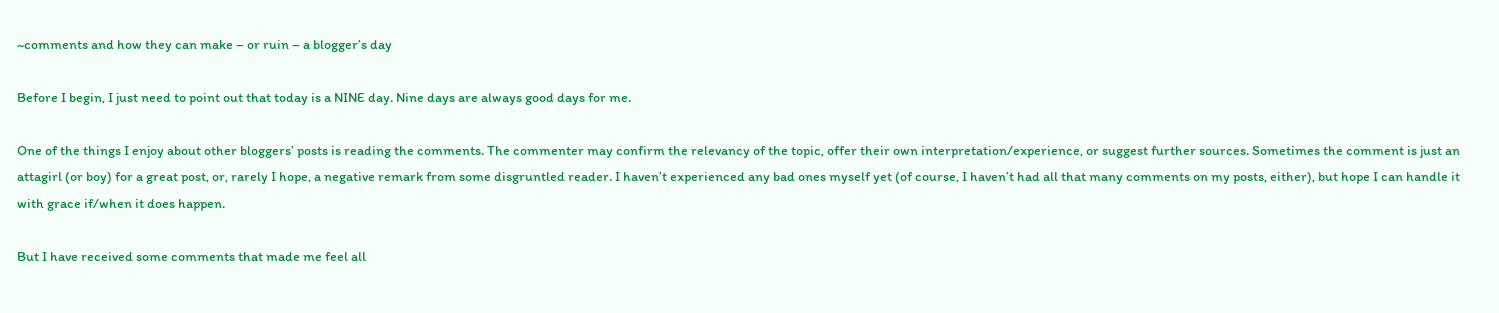~comments and how they can make – or ruin – a blogger’s day

Before I begin, I just need to point out that today is a NINE day. Nine days are always good days for me.

One of the things I enjoy about other bloggers’ posts is reading the comments. The commenter may confirm the relevancy of the topic, offer their own interpretation/experience, or suggest further sources. Sometimes the comment is just an attagirl (or boy) for a great post, or, rarely I hope, a negative remark from some disgruntled reader. I haven’t experienced any bad ones myself yet (of course, I haven’t had all that many comments on my posts, either), but hope I can handle it with grace if/when it does happen.

But I have received some comments that made me feel all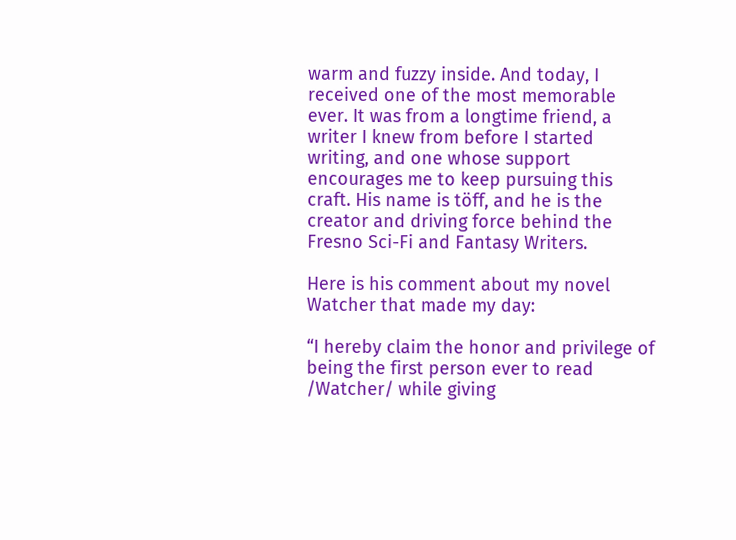warm and fuzzy inside. And today, I received one of the most memorable ever. It was from a longtime friend, a writer I knew from before I started writing, and one whose support encourages me to keep pursuing this craft. His name is töff, and he is the creator and driving force behind the Fresno Sci-Fi and Fantasy Writers.

Here is his comment about my novel Watcher that made my day:

“I hereby claim the honor and privilege of being the first person ever to read /Watcher/ while giving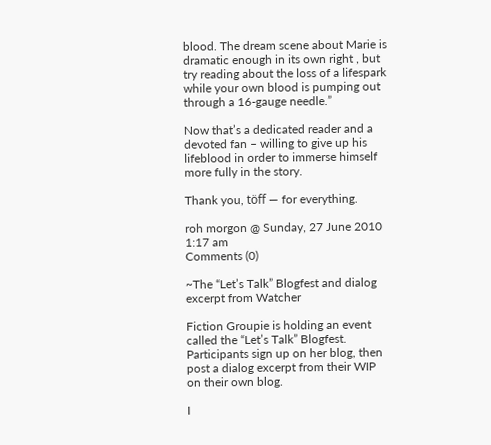blood. The dream scene about Marie is dramatic enough in its own right , but try reading about the loss of a lifespark while your own blood is pumping out through a 16-gauge needle.”

Now that’s a dedicated reader and a devoted fan – willing to give up his lifeblood in order to immerse himself more fully in the story.

Thank you, töff — for everything.

roh morgon @ Sunday, 27 June 2010 1:17 am
Comments (0)

~The “Let’s Talk” Blogfest and dialog excerpt from Watcher

Fiction Groupie is holding an event called the “Let’s Talk” Blogfest. Participants sign up on her blog, then post a dialog excerpt from their WIP on their own blog.

I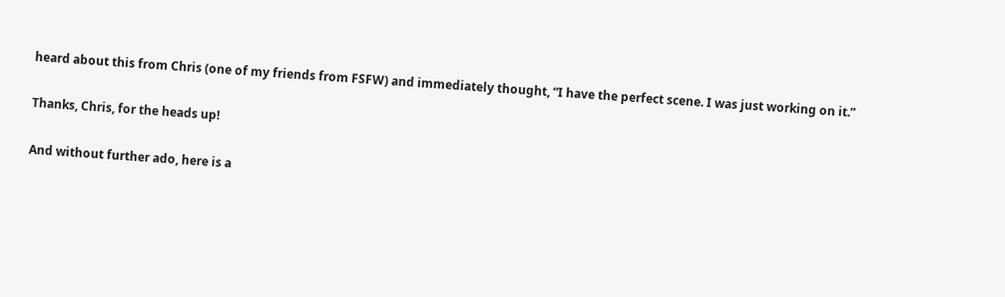heard about this from Chris (one of my friends from FSFW) and immediately thought, “I have the perfect scene. I was just working on it.”

Thanks, Chris, for the heads up!

And without further ado, here is a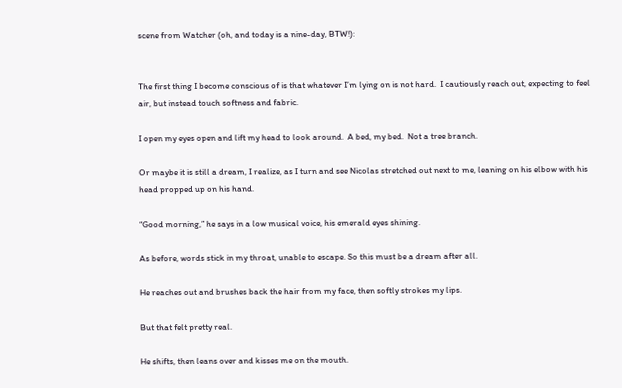scene from Watcher (oh, and today is a nine-day, BTW!):


The first thing I become conscious of is that whatever I’m lying on is not hard.  I cautiously reach out, expecting to feel air, but instead touch softness and fabric.

I open my eyes open and lift my head to look around.  A bed, my bed.  Not a tree branch.

Or maybe it is still a dream, I realize, as I turn and see Nicolas stretched out next to me, leaning on his elbow with his head propped up on his hand.

“Good morning,” he says in a low musical voice, his emerald eyes shining.

As before, words stick in my throat, unable to escape. So this must be a dream after all.

He reaches out and brushes back the hair from my face, then softly strokes my lips.

But that felt pretty real.

He shifts, then leans over and kisses me on the mouth.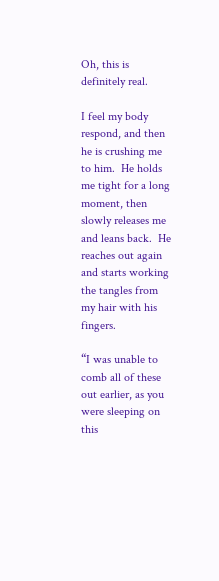Oh, this is definitely real.

I feel my body respond, and then he is crushing me to him.  He holds me tight for a long moment, then slowly releases me and leans back.  He reaches out again and starts working the tangles from my hair with his fingers.

“I was unable to comb all of these out earlier, as you were sleeping on this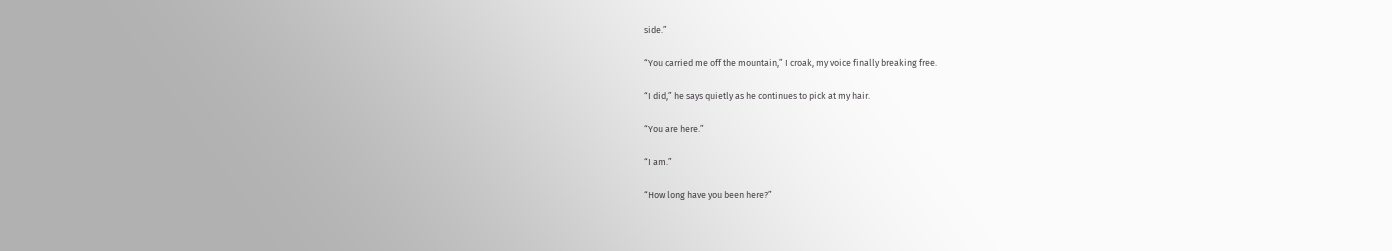side.”

“You carried me off the mountain,” I croak, my voice finally breaking free.

“I did,” he says quietly as he continues to pick at my hair.

“You are here.”

“I am.”

“How long have you been here?”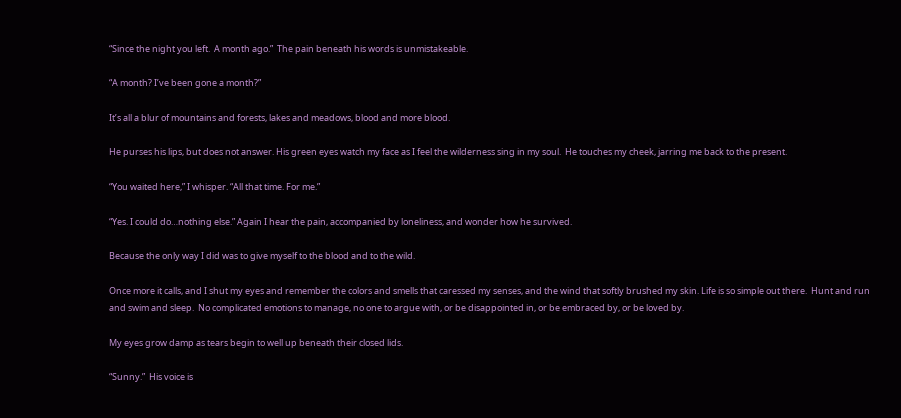“Since the night you left.  A month ago.”  The pain beneath his words is unmistakeable.

“A month? I’ve been gone a month?”

It’s all a blur of mountains and forests, lakes and meadows, blood and more blood.

He purses his lips, but does not answer. His green eyes watch my face as I feel the wilderness sing in my soul.  He touches my cheek, jarring me back to the present.

“You waited here,” I whisper. “All that time. For me.”

“Yes. I could do…nothing else.” Again I hear the pain, accompanied by loneliness, and wonder how he survived.

Because the only way I did was to give myself to the blood and to the wild.

Once more it calls, and I shut my eyes and remember the colors and smells that caressed my senses, and the wind that softly brushed my skin. Life is so simple out there.  Hunt and run and swim and sleep.  No complicated emotions to manage, no one to argue with, or be disappointed in, or be embraced by, or be loved by.

My eyes grow damp as tears begin to well up beneath their closed lids.

“Sunny.”  His voice is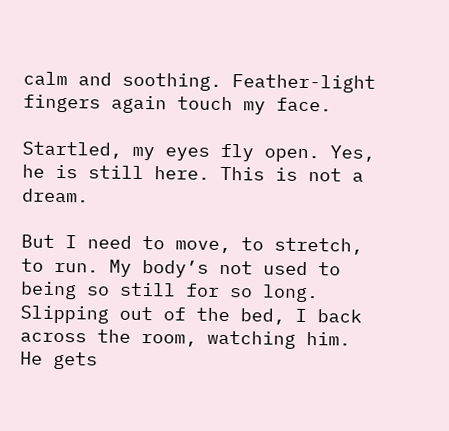calm and soothing. Feather-light fingers again touch my face.

Startled, my eyes fly open. Yes, he is still here. This is not a dream.

But I need to move, to stretch, to run. My body’s not used to being so still for so long. Slipping out of the bed, I back across the room, watching him. He gets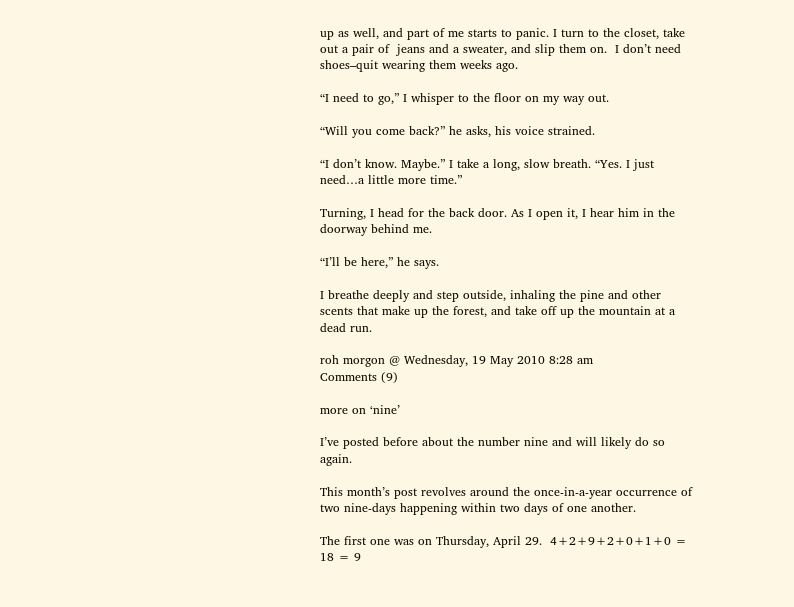up as well, and part of me starts to panic. I turn to the closet, take out a pair of  jeans and a sweater, and slip them on.  I don’t need shoes–quit wearing them weeks ago.

“I need to go,” I whisper to the floor on my way out.

“Will you come back?” he asks, his voice strained.

“I don’t know. Maybe.” I take a long, slow breath. “Yes. I just need…a little more time.”

Turning, I head for the back door. As I open it, I hear him in the doorway behind me.

“I’ll be here,” he says.

I breathe deeply and step outside, inhaling the pine and other scents that make up the forest, and take off up the mountain at a dead run.

roh morgon @ Wednesday, 19 May 2010 8:28 am
Comments (9)

more on ‘nine’

I’ve posted before about the number nine and will likely do so again.

This month’s post revolves around the once-in-a-year occurrence of two nine-days happening within two days of one another.

The first one was on Thursday, April 29.  4+2+9+2+0+1+0 = 18 = 9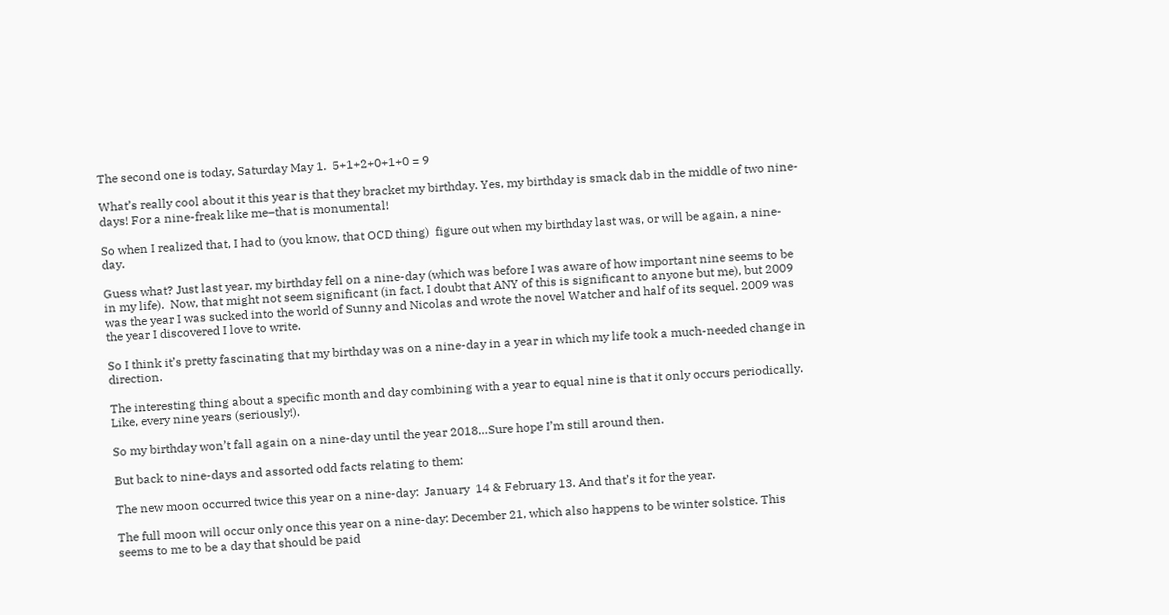The second one is today, Saturday May 1.  5+1+2+0+1+0 = 9

What’s really cool about it this year is that they bracket my birthday. Yes, my birthday is smack dab in the middle of two nine-days! For a nine-freak like me–that is monumental!

So when I realized that, I had to (you know, that OCD thing)  figure out when my birthday last was, or will be again, a nine-day.

Guess what? Just last year, my birthday fell on a nine-day (which was before I was aware of how important nine seems to be in my life).  Now, that might not seem significant (in fact, I doubt that ANY of this is significant to anyone but me), but 2009 was the year I was sucked into the world of Sunny and Nicolas and wrote the novel Watcher and half of its sequel. 2009 was the year I discovered I love to write.

So I think it’s pretty fascinating that my birthday was on a nine-day in a year in which my life took a much-needed change in direction.

The interesting thing about a specific month and day combining with a year to equal nine is that it only occurs periodically.  Like, every nine years (seriously!).

So my birthday won’t fall again on a nine-day until the year 2018…Sure hope I’m still around then.

But back to nine-days and assorted odd facts relating to them:

The new moon occurred twice this year on a nine-day:  January  14 & February 13. And that’s it for the year.

The full moon will occur only once this year on a nine-day: December 21, which also happens to be winter solstice. This seems to me to be a day that should be paid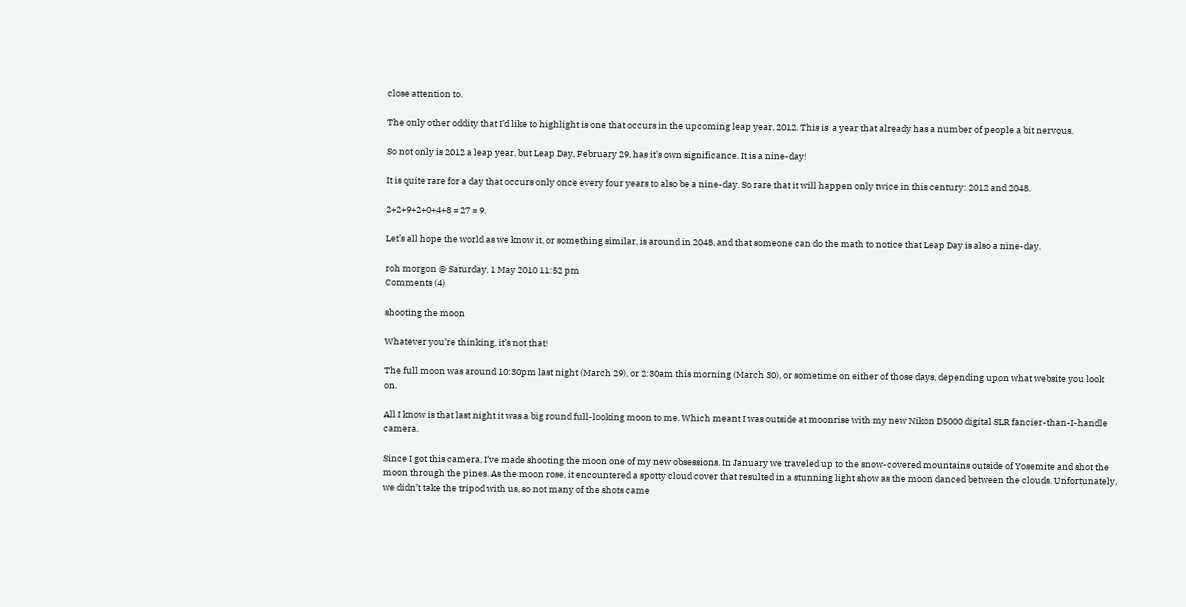close attention to.

The only other oddity that I’d like to highlight is one that occurs in the upcoming leap year, 2012. This is  a year that already has a number of people a bit nervous.

So not only is 2012 a leap year, but Leap Day, February 29, has it’s own significance. It is a nine-day!

It is quite rare for a day that occurs only once every four years to also be a nine-day. So rare that it will happen only twice in this century: 2012 and 2048.

2+2+9+2+0+4+8 = 27 = 9.

Let’s all hope the world as we know it, or something similar, is around in 2048, and that someone can do the math to notice that Leap Day is also a nine-day.

roh morgon @ Saturday, 1 May 2010 11:52 pm
Comments (4)

shooting the moon

Whatever you’re thinking, it’s not that!

The full moon was around 10:30pm last night (March 29), or 2:30am this morning (March 30), or sometime on either of those days, depending upon what website you look on.

All I know is that last night it was a big round full-looking moon to me. Which meant I was outside at moonrise with my new Nikon D5000 digital SLR fancier-than-I-handle camera.

Since I got this camera, I’ve made shooting the moon one of my new obsessions. In January we traveled up to the snow-covered mountains outside of Yosemite and shot the moon through the pines. As the moon rose, it encountered a spotty cloud cover that resulted in a stunning light show as the moon danced between the clouds. Unfortunately, we didn’t take the tripod with us, so not many of the shots came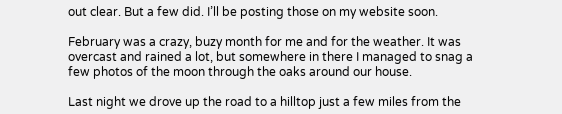out clear. But a few did. I’ll be posting those on my website soon.

February was a crazy, buzy month for me and for the weather. It was overcast and rained a lot, but somewhere in there I managed to snag a few photos of the moon through the oaks around our house.

Last night we drove up the road to a hilltop just a few miles from the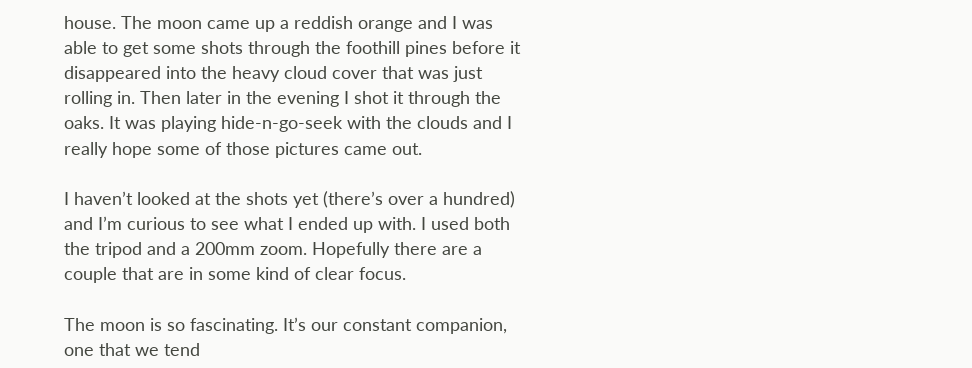house. The moon came up a reddish orange and I was able to get some shots through the foothill pines before it disappeared into the heavy cloud cover that was just rolling in. Then later in the evening I shot it through the oaks. It was playing hide-n-go-seek with the clouds and I really hope some of those pictures came out.

I haven’t looked at the shots yet (there’s over a hundred) and I’m curious to see what I ended up with. I used both the tripod and a 200mm zoom. Hopefully there are a couple that are in some kind of clear focus.

The moon is so fascinating. It’s our constant companion, one that we tend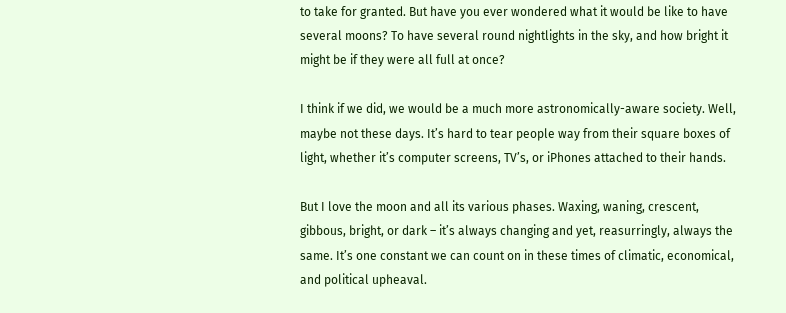to take for granted. But have you ever wondered what it would be like to have several moons? To have several round nightlights in the sky, and how bright it might be if they were all full at once?

I think if we did, we would be a much more astronomically-aware society. Well, maybe not these days. It’s hard to tear people way from their square boxes of light, whether it’s computer screens, TV’s, or iPhones attached to their hands.

But I love the moon and all its various phases. Waxing, waning, crescent, gibbous, bright, or dark – it’s always changing and yet, reasurringly, always the same. It’s one constant we can count on in these times of climatic, economical, and political upheaval.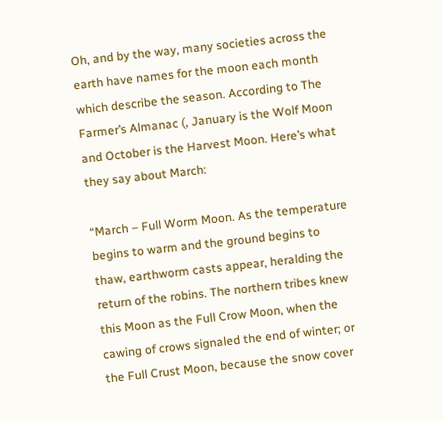Oh, and by the way, many societies across the earth have names for the moon each month which describe the season. According to The Farmer’s Almanac (, January is the Wolf Moon and October is the Harvest Moon. Here’s what they say about March:

“March – Full Worm Moon. As the temperature begins to warm and the ground begins to thaw, earthworm casts appear, heralding the return of the robins. The northern tribes knew this Moon as the Full Crow Moon, when the cawing of crows signaled the end of winter; or the Full Crust Moon, because the snow cover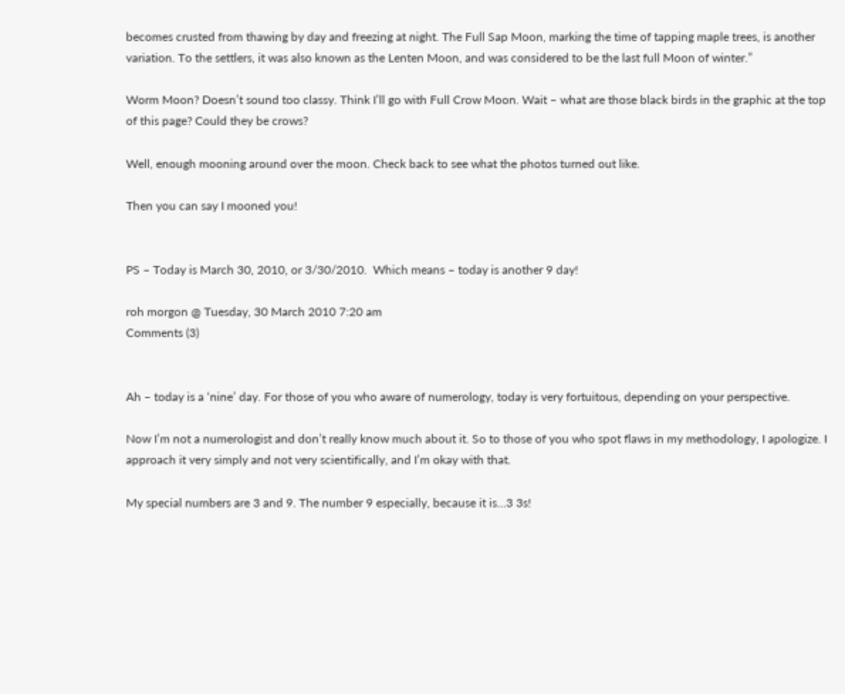becomes crusted from thawing by day and freezing at night. The Full Sap Moon, marking the time of tapping maple trees, is another variation. To the settlers, it was also known as the Lenten Moon, and was considered to be the last full Moon of winter.”

Worm Moon? Doesn’t sound too classy. Think I’ll go with Full Crow Moon. Wait – what are those black birds in the graphic at the top of this page? Could they be crows?

Well, enough mooning around over the moon. Check back to see what the photos turned out like.

Then you can say I mooned you!


PS – Today is March 30, 2010, or 3/30/2010.  Which means – today is another 9 day!

roh morgon @ Tuesday, 30 March 2010 7:20 am
Comments (3)


Ah – today is a ‘nine’ day. For those of you who aware of numerology, today is very fortuitous, depending on your perspective.

Now I’m not a numerologist and don’t really know much about it. So to those of you who spot flaws in my methodology, I apologize. I approach it very simply and not very scientifically, and I’m okay with that.

My special numbers are 3 and 9. The number 9 especially, because it is…3 3s!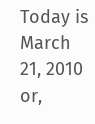Today is March 21, 2010 or,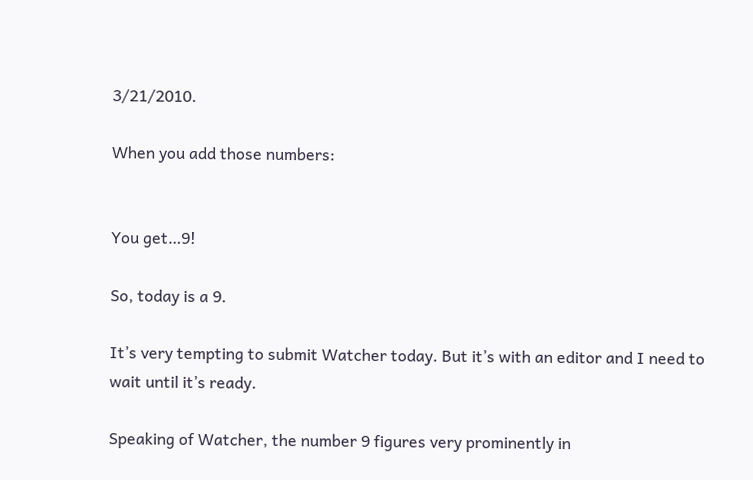3/21/2010.

When you add those numbers:


You get…9!

So, today is a 9.

It’s very tempting to submit Watcher today. But it’s with an editor and I need to wait until it’s ready.

Speaking of Watcher, the number 9 figures very prominently in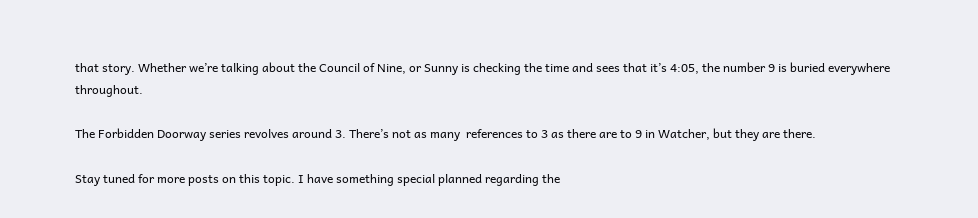that story. Whether we’re talking about the Council of Nine, or Sunny is checking the time and sees that it’s 4:05, the number 9 is buried everywhere throughout.

The Forbidden Doorway series revolves around 3. There’s not as many  references to 3 as there are to 9 in Watcher, but they are there.

Stay tuned for more posts on this topic. I have something special planned regarding the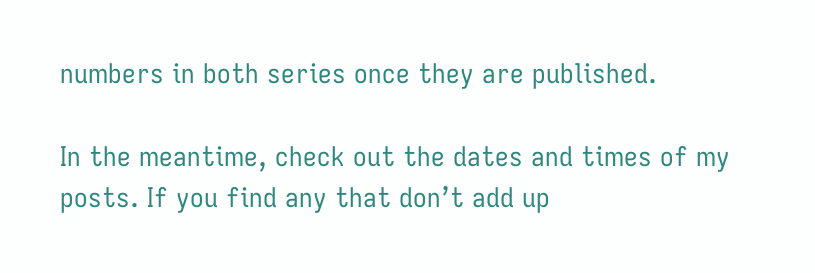numbers in both series once they are published.

In the meantime, check out the dates and times of my posts. If you find any that don’t add up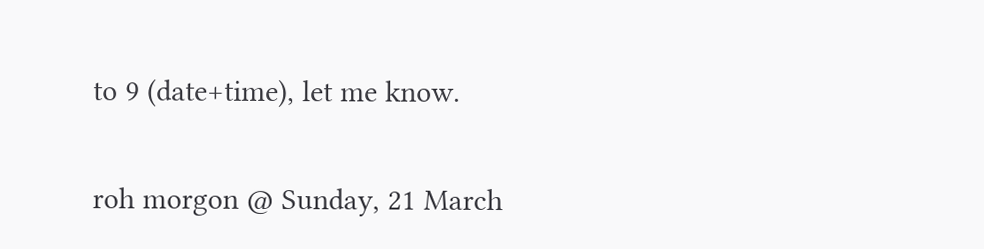to 9 (date+time), let me know.

roh morgon @ Sunday, 21 March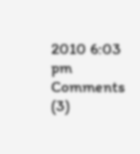2010 6:03 pm
Comments (3)